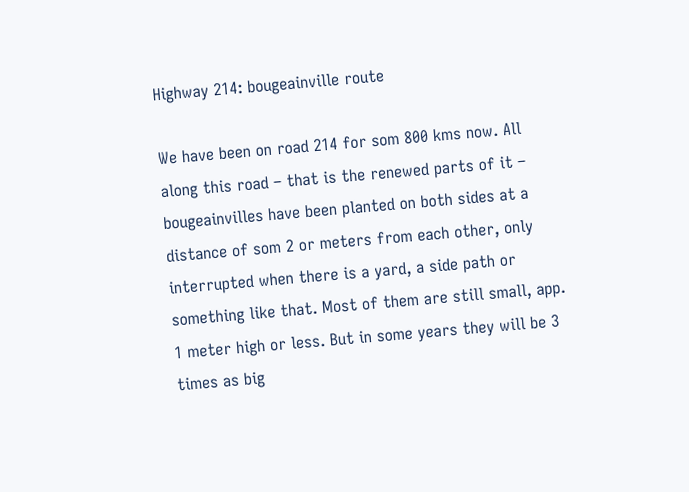Highway 214: bougeainville route

We have been on road 214 for som 800 kms now. All along this road – that is the renewed parts of it – bougeainvilles have been planted on both sides at a distance of som 2 or meters from each other, only interrupted when there is a yard, a side path or something like that. Most of them are still small, app. 1 meter high or less. But in some years they will be 3 times as big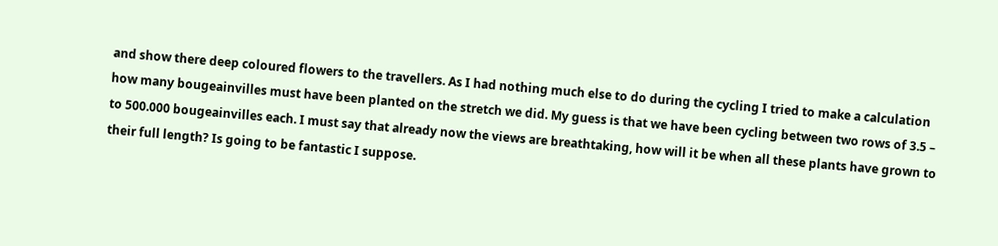and show there deep coloured flowers to the travellers. As I had nothing much else to do during the cycling I tried to make a calculation how many bougeainvilles must have been planted on the stretch we did. My guess is that we have been cycling between two rows of 3.5 – to 500.000 bougeainvilles each. I must say that already now the views are breathtaking, how will it be when all these plants have grown to their full length? Is going to be fantastic I suppose.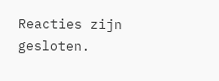Reacties zijn gesloten.